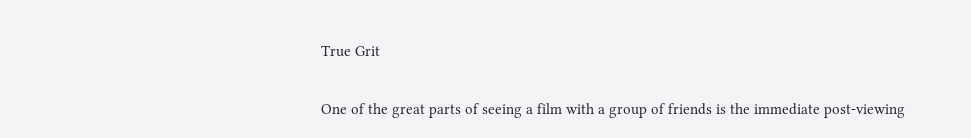True Grit

One of the great parts of seeing a film with a group of friends is the immediate post-viewing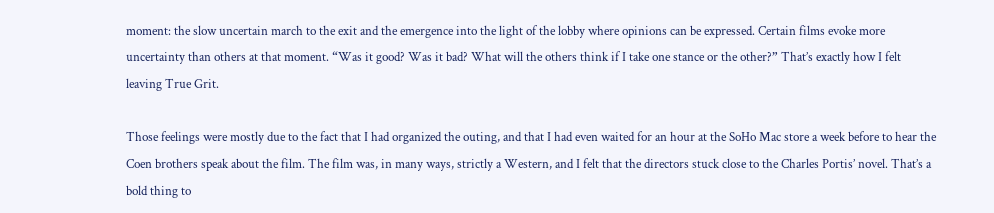moment: the slow uncertain march to the exit and the emergence into the light of the lobby where opinions can be expressed. Certain films evoke more uncertainty than others at that moment. “Was it good? Was it bad? What will the others think if I take one stance or the other?” That’s exactly how I felt leaving True Grit.

Those feelings were mostly due to the fact that I had organized the outing, and that I had even waited for an hour at the SoHo Mac store a week before to hear the Coen brothers speak about the film. The film was, in many ways, strictly a Western, and I felt that the directors stuck close to the Charles Portis’ novel. That’s a bold thing to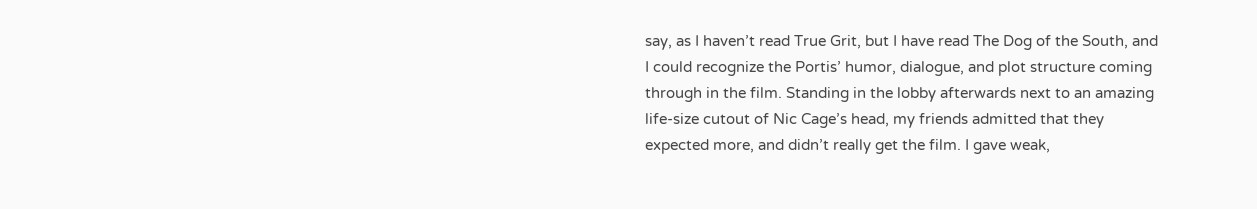say, as I haven’t read True Grit, but I have read The Dog of the South, and I could recognize the Portis’ humor, dialogue, and plot structure coming through in the film. Standing in the lobby afterwards next to an amazing life-size cutout of Nic Cage’s head, my friends admitted that they expected more, and didn’t really get the film. I gave weak,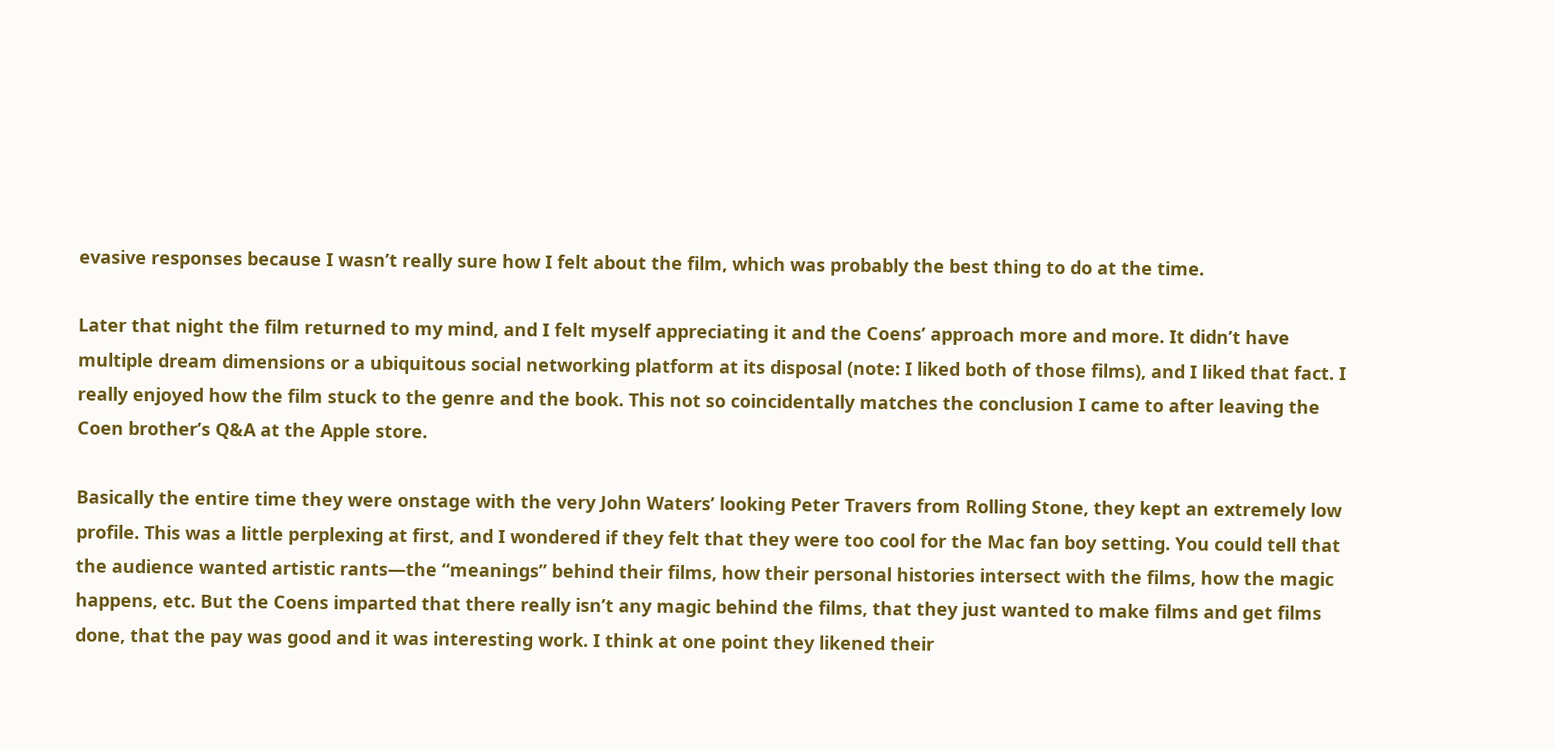evasive responses because I wasn’t really sure how I felt about the film, which was probably the best thing to do at the time.

Later that night the film returned to my mind, and I felt myself appreciating it and the Coens’ approach more and more. It didn’t have multiple dream dimensions or a ubiquitous social networking platform at its disposal (note: I liked both of those films), and I liked that fact. I really enjoyed how the film stuck to the genre and the book. This not so coincidentally matches the conclusion I came to after leaving the Coen brother’s Q&A at the Apple store.

Basically the entire time they were onstage with the very John Waters’ looking Peter Travers from Rolling Stone, they kept an extremely low profile. This was a little perplexing at first, and I wondered if they felt that they were too cool for the Mac fan boy setting. You could tell that the audience wanted artistic rants—the “meanings” behind their films, how their personal histories intersect with the films, how the magic happens, etc. But the Coens imparted that there really isn’t any magic behind the films, that they just wanted to make films and get films done, that the pay was good and it was interesting work. I think at one point they likened their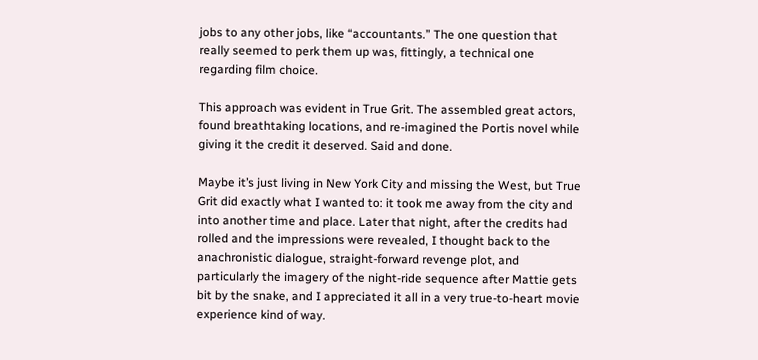jobs to any other jobs, like “accountants.” The one question that really seemed to perk them up was, fittingly, a technical one regarding film choice.

This approach was evident in True Grit. The assembled great actors, found breathtaking locations, and re-imagined the Portis novel while giving it the credit it deserved. Said and done.

Maybe it’s just living in New York City and missing the West, but True Grit did exactly what I wanted to: it took me away from the city and into another time and place. Later that night, after the credits had rolled and the impressions were revealed, I thought back to the anachronistic dialogue, straight-forward revenge plot, and particularly the imagery of the night-ride sequence after Mattie gets bit by the snake, and I appreciated it all in a very true-to-heart movie experience kind of way.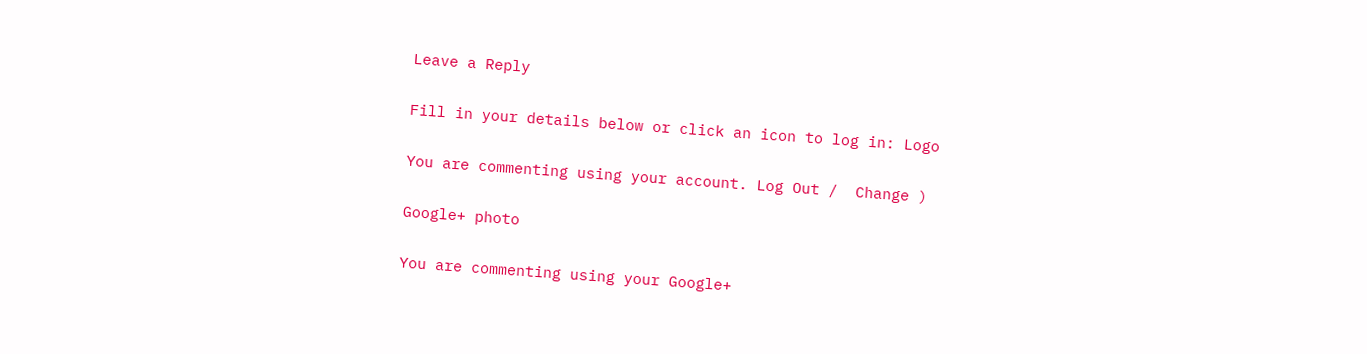Leave a Reply

Fill in your details below or click an icon to log in: Logo

You are commenting using your account. Log Out /  Change )

Google+ photo

You are commenting using your Google+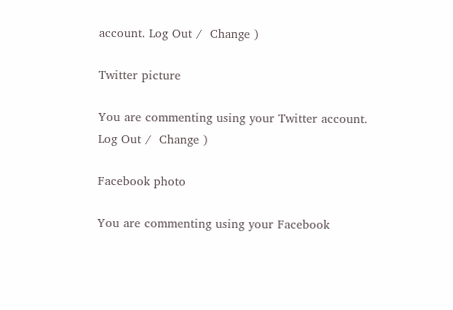account. Log Out /  Change )

Twitter picture

You are commenting using your Twitter account. Log Out /  Change )

Facebook photo

You are commenting using your Facebook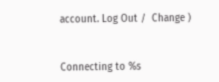account. Log Out /  Change )


Connecting to %s